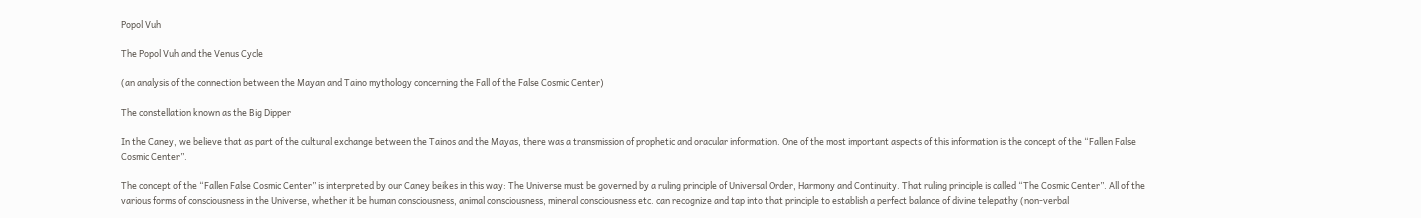Popol Vuh

The Popol Vuh and the Venus Cycle

(an analysis of the connection between the Mayan and Taino mythology concerning the Fall of the False Cosmic Center)

The constellation known as the Big Dipper

In the Caney, we believe that as part of the cultural exchange between the Tainos and the Mayas, there was a transmission of prophetic and oracular information. One of the most important aspects of this information is the concept of the “Fallen False Cosmic Center”.

The concept of the “Fallen False Cosmic Center” is interpreted by our Caney beikes in this way: The Universe must be governed by a ruling principle of Universal Order, Harmony and Continuity. That ruling principle is called “The Cosmic Center”. All of the various forms of consciousness in the Universe, whether it be human consciousness, animal consciousness, mineral consciousness etc. can recognize and tap into that principle to establish a perfect balance of divine telepathy (non-verbal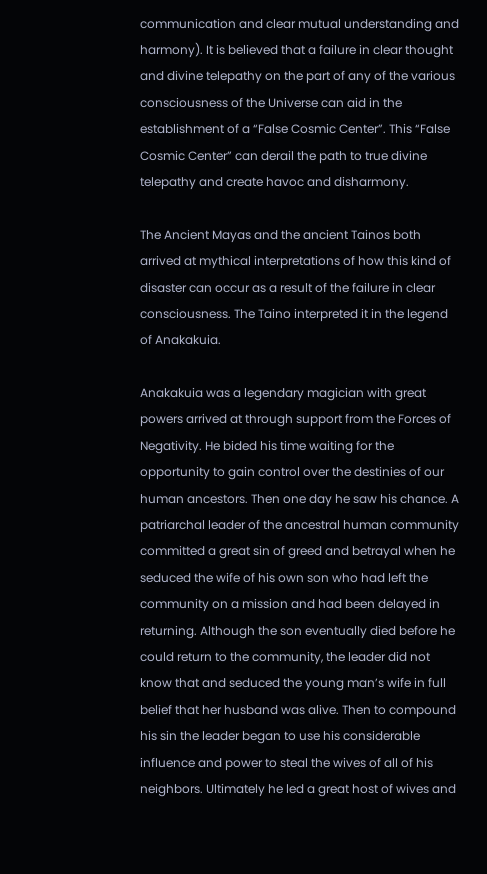communication and clear mutual understanding and harmony). It is believed that a failure in clear thought and divine telepathy on the part of any of the various consciousness of the Universe can aid in the establishment of a “False Cosmic Center”. This “False Cosmic Center” can derail the path to true divine telepathy and create havoc and disharmony.

The Ancient Mayas and the ancient Tainos both arrived at mythical interpretations of how this kind of disaster can occur as a result of the failure in clear consciousness. The Taino interpreted it in the legend of Anakakuia.

Anakakuia was a legendary magician with great powers arrived at through support from the Forces of Negativity. He bided his time waiting for the opportunity to gain control over the destinies of our human ancestors. Then one day he saw his chance. A patriarchal leader of the ancestral human community committed a great sin of greed and betrayal when he seduced the wife of his own son who had left the community on a mission and had been delayed in returning. Although the son eventually died before he could return to the community, the leader did not know that and seduced the young man’s wife in full belief that her husband was alive. Then to compound his sin the leader began to use his considerable influence and power to steal the wives of all of his neighbors. Ultimately he led a great host of wives and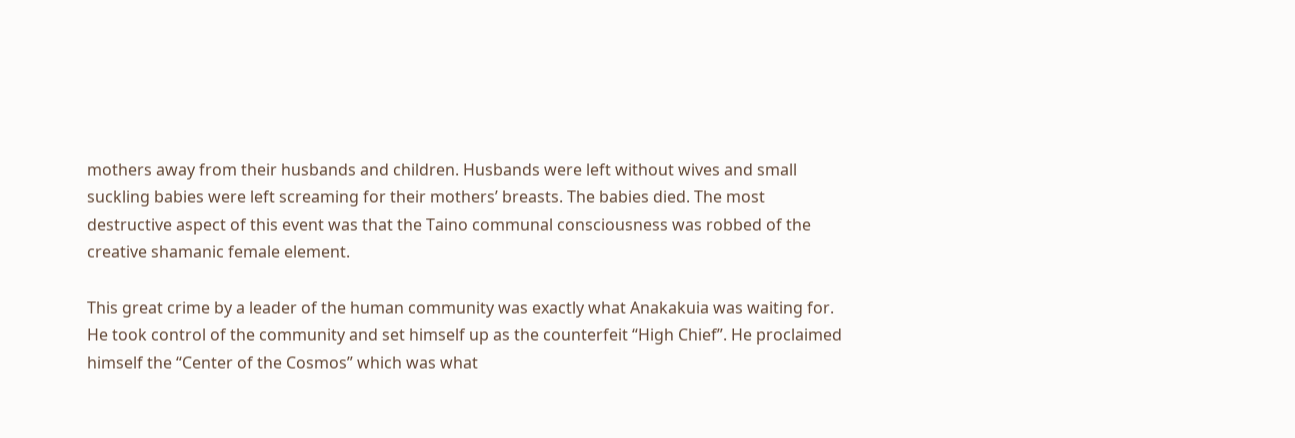mothers away from their husbands and children. Husbands were left without wives and small suckling babies were left screaming for their mothers’ breasts. The babies died. The most destructive aspect of this event was that the Taino communal consciousness was robbed of the creative shamanic female element.

This great crime by a leader of the human community was exactly what Anakakuia was waiting for. He took control of the community and set himself up as the counterfeit “High Chief”. He proclaimed himself the “Center of the Cosmos” which was what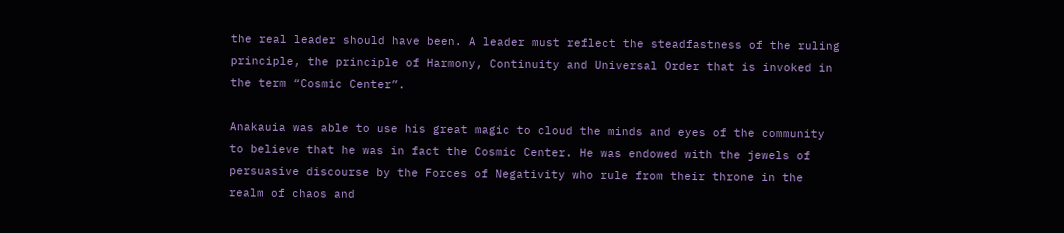the real leader should have been. A leader must reflect the steadfastness of the ruling principle, the principle of Harmony, Continuity and Universal Order that is invoked in the term “Cosmic Center”.

Anakauia was able to use his great magic to cloud the minds and eyes of the community to believe that he was in fact the Cosmic Center. He was endowed with the jewels of persuasive discourse by the Forces of Negativity who rule from their throne in the realm of chaos and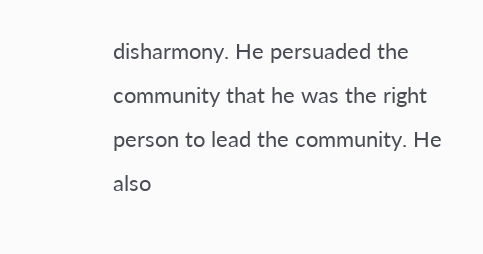disharmony. He persuaded the community that he was the right person to lead the community. He also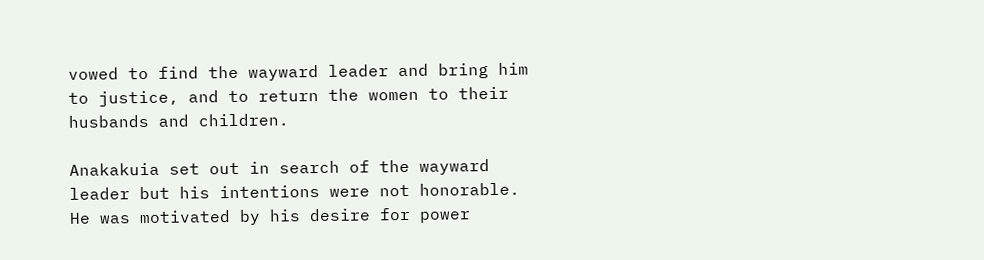vowed to find the wayward leader and bring him to justice, and to return the women to their husbands and children.

Anakakuia set out in search of the wayward leader but his intentions were not honorable. He was motivated by his desire for power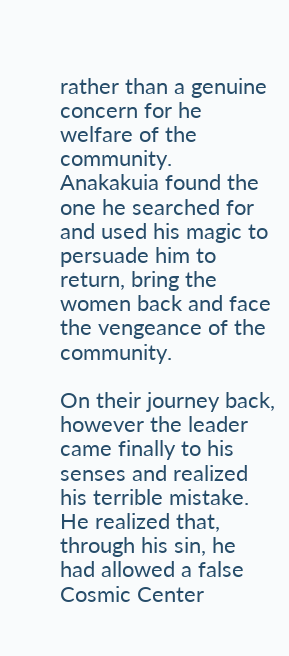rather than a genuine concern for he welfare of the community. Anakakuia found the one he searched for and used his magic to persuade him to return, bring the women back and face the vengeance of the community.

On their journey back, however the leader came finally to his senses and realized his terrible mistake. He realized that, through his sin, he had allowed a false Cosmic Center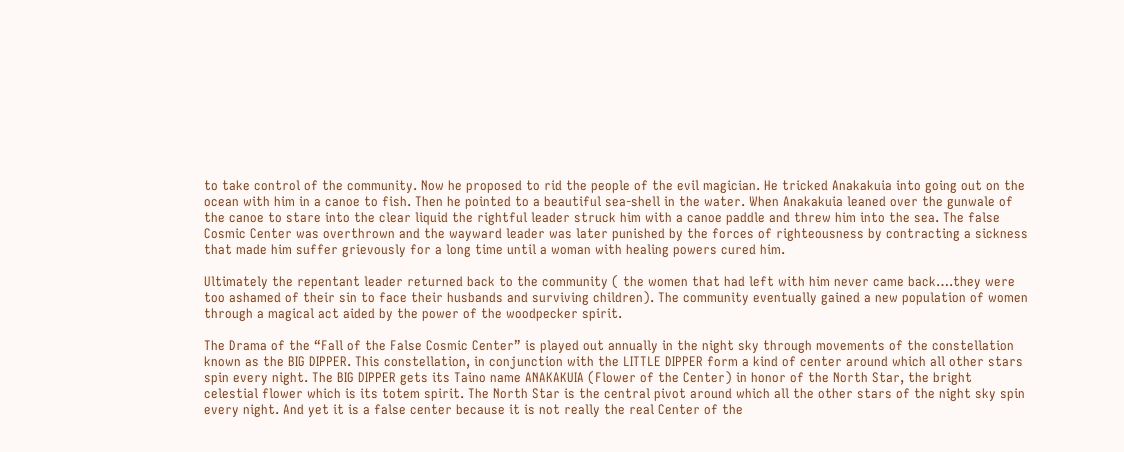to take control of the community. Now he proposed to rid the people of the evil magician. He tricked Anakakuia into going out on the ocean with him in a canoe to fish. Then he pointed to a beautiful sea-shell in the water. When Anakakuia leaned over the gunwale of the canoe to stare into the clear liquid the rightful leader struck him with a canoe paddle and threw him into the sea. The false Cosmic Center was overthrown and the wayward leader was later punished by the forces of righteousness by contracting a sickness that made him suffer grievously for a long time until a woman with healing powers cured him.

Ultimately the repentant leader returned back to the community ( the women that had left with him never came back….they were too ashamed of their sin to face their husbands and surviving children). The community eventually gained a new population of women through a magical act aided by the power of the woodpecker spirit.

The Drama of the “Fall of the False Cosmic Center” is played out annually in the night sky through movements of the constellation known as the BIG DIPPER. This constellation, in conjunction with the LITTLE DIPPER form a kind of center around which all other stars spin every night. The BIG DIPPER gets its Taino name ANAKAKUIA (Flower of the Center) in honor of the North Star, the bright celestial flower which is its totem spirit. The North Star is the central pivot around which all the other stars of the night sky spin every night. And yet it is a false center because it is not really the real Center of the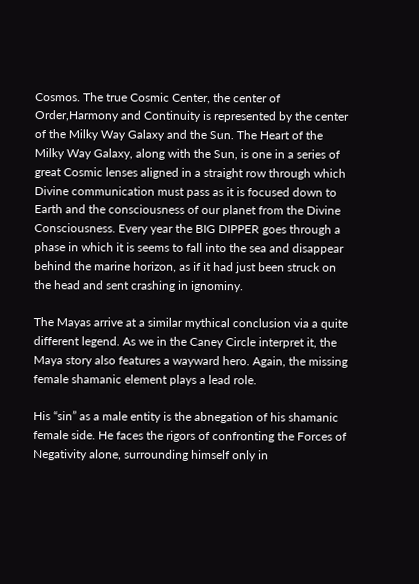Cosmos. The true Cosmic Center, the center of Order,Harmony and Continuity is represented by the center of the Milky Way Galaxy and the Sun. The Heart of the Milky Way Galaxy, along with the Sun, is one in a series of great Cosmic lenses aligned in a straight row through which Divine communication must pass as it is focused down to Earth and the consciousness of our planet from the Divine Consciousness. Every year the BIG DIPPER goes through a phase in which it is seems to fall into the sea and disappear behind the marine horizon, as if it had just been struck on the head and sent crashing in ignominy.

The Mayas arrive at a similar mythical conclusion via a quite different legend. As we in the Caney Circle interpret it, the Maya story also features a wayward hero. Again, the missing female shamanic element plays a lead role.

His “sin” as a male entity is the abnegation of his shamanic female side. He faces the rigors of confronting the Forces of Negativity alone, surrounding himself only in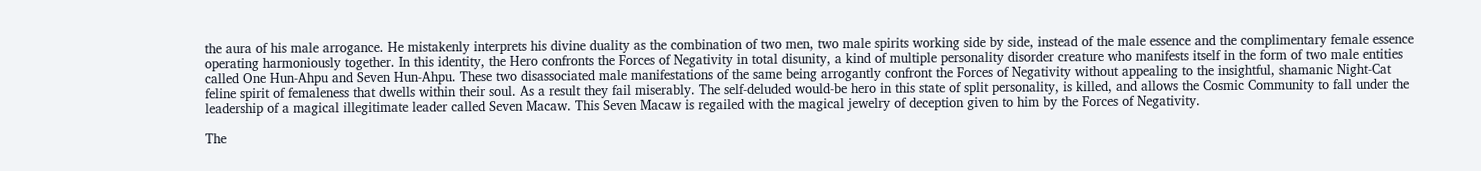the aura of his male arrogance. He mistakenly interprets his divine duality as the combination of two men, two male spirits working side by side, instead of the male essence and the complimentary female essence operating harmoniously together. In this identity, the Hero confronts the Forces of Negativity in total disunity, a kind of multiple personality disorder creature who manifests itself in the form of two male entities called One Hun-Ahpu and Seven Hun-Ahpu. These two disassociated male manifestations of the same being arrogantly confront the Forces of Negativity without appealing to the insightful, shamanic Night-Cat feline spirit of femaleness that dwells within their soul. As a result they fail miserably. The self-deluded would-be hero in this state of split personality, is killed, and allows the Cosmic Community to fall under the leadership of a magical illegitimate leader called Seven Macaw. This Seven Macaw is regailed with the magical jewelry of deception given to him by the Forces of Negativity.

The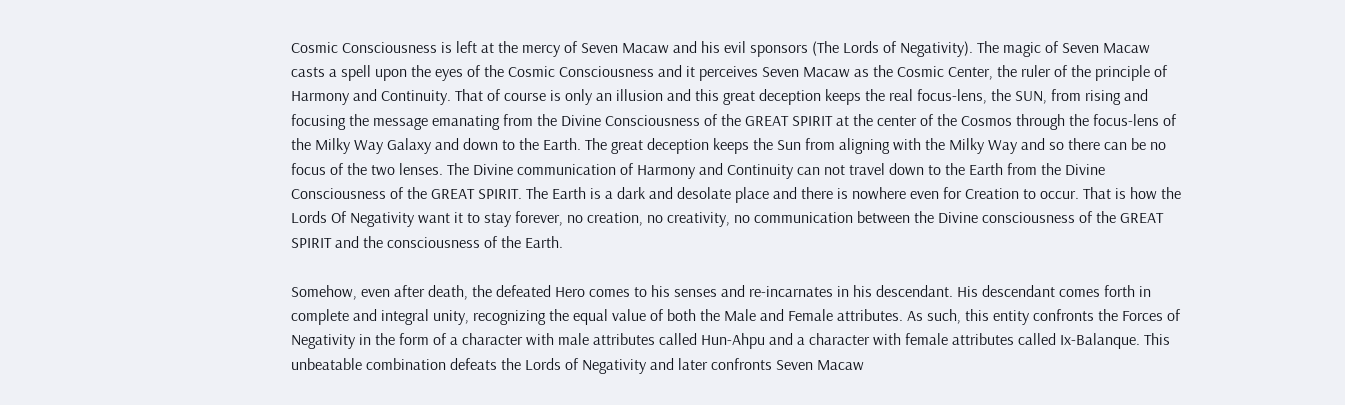Cosmic Consciousness is left at the mercy of Seven Macaw and his evil sponsors (The Lords of Negativity). The magic of Seven Macaw casts a spell upon the eyes of the Cosmic Consciousness and it perceives Seven Macaw as the Cosmic Center, the ruler of the principle of Harmony and Continuity. That of course is only an illusion and this great deception keeps the real focus-lens, the SUN, from rising and focusing the message emanating from the Divine Consciousness of the GREAT SPIRIT at the center of the Cosmos through the focus-lens of the Milky Way Galaxy and down to the Earth. The great deception keeps the Sun from aligning with the Milky Way and so there can be no focus of the two lenses. The Divine communication of Harmony and Continuity can not travel down to the Earth from the Divine Consciousness of the GREAT SPIRIT. The Earth is a dark and desolate place and there is nowhere even for Creation to occur. That is how the Lords Of Negativity want it to stay forever, no creation, no creativity, no communication between the Divine consciousness of the GREAT SPIRIT and the consciousness of the Earth.

Somehow, even after death, the defeated Hero comes to his senses and re-incarnates in his descendant. His descendant comes forth in complete and integral unity, recognizing the equal value of both the Male and Female attributes. As such, this entity confronts the Forces of Negativity in the form of a character with male attributes called Hun-Ahpu and a character with female attributes called Ix-Balanque. This unbeatable combination defeats the Lords of Negativity and later confronts Seven Macaw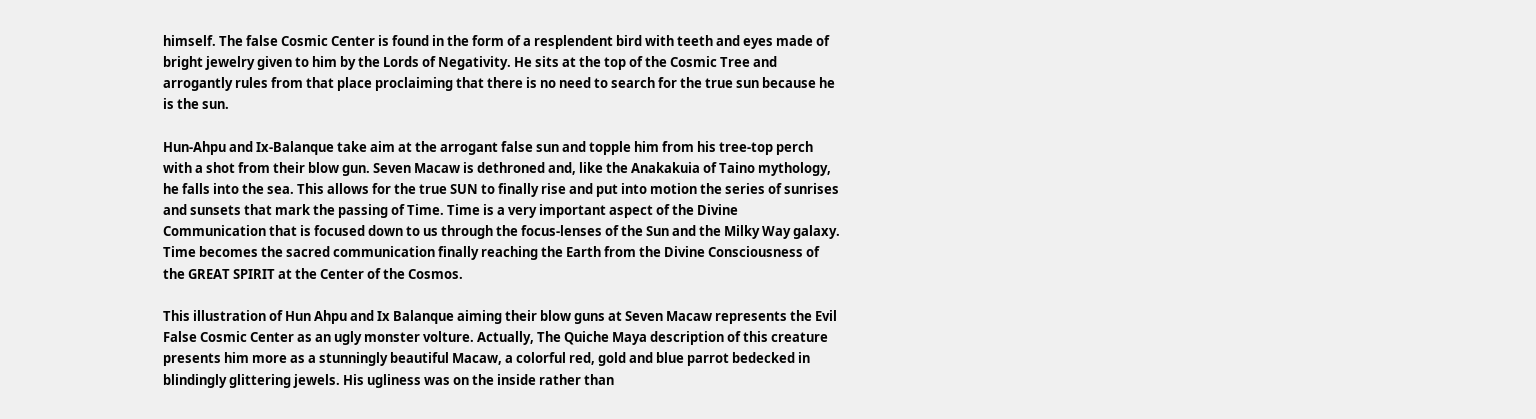himself. The false Cosmic Center is found in the form of a resplendent bird with teeth and eyes made of bright jewelry given to him by the Lords of Negativity. He sits at the top of the Cosmic Tree and arrogantly rules from that place proclaiming that there is no need to search for the true sun because he is the sun.

Hun-Ahpu and Ix-Balanque take aim at the arrogant false sun and topple him from his tree-top perch with a shot from their blow gun. Seven Macaw is dethroned and, like the Anakakuia of Taino mythology, he falls into the sea. This allows for the true SUN to finally rise and put into motion the series of sunrises and sunsets that mark the passing of Time. Time is a very important aspect of the Divine Communication that is focused down to us through the focus-lenses of the Sun and the Milky Way galaxy. Time becomes the sacred communication finally reaching the Earth from the Divine Consciousness of the GREAT SPIRIT at the Center of the Cosmos.

This illustration of Hun Ahpu and Ix Balanque aiming their blow guns at Seven Macaw represents the Evil False Cosmic Center as an ugly monster volture. Actually, The Quiche Maya description of this creature presents him more as a stunningly beautiful Macaw, a colorful red, gold and blue parrot bedecked in blindingly glittering jewels. His ugliness was on the inside rather than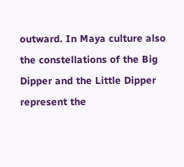outward. In Maya culture also the constellations of the Big Dipper and the Little Dipper represent the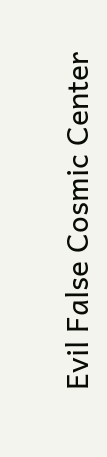Evil False Cosmic Center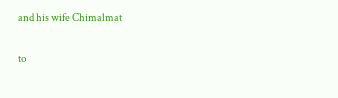and his wife Chimalmat

to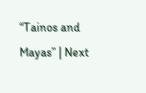“Tainos and Mayas” | Next